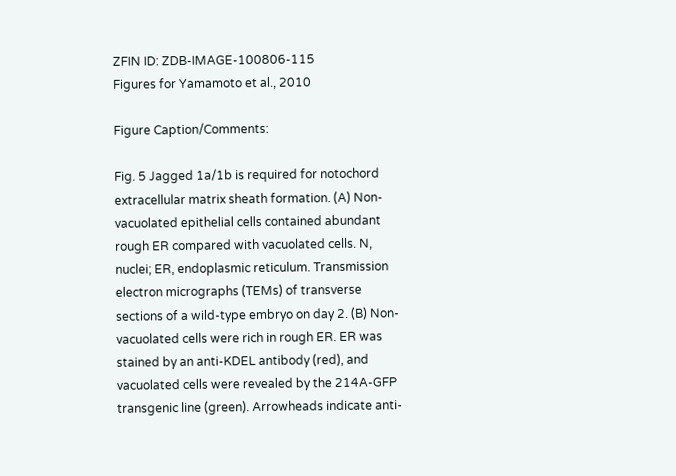ZFIN ID: ZDB-IMAGE-100806-115
Figures for Yamamoto et al., 2010

Figure Caption/Comments:

Fig. 5 Jagged 1a/1b is required for notochord extracellular matrix sheath formation. (A) Non-vacuolated epithelial cells contained abundant rough ER compared with vacuolated cells. N, nuclei; ER, endoplasmic reticulum. Transmission electron micrographs (TEMs) of transverse sections of a wild-type embryo on day 2. (B) Non-vacuolated cells were rich in rough ER. ER was stained by an anti-KDEL antibody (red), and vacuolated cells were revealed by the 214A-GFP transgenic line (green). Arrowheads indicate anti-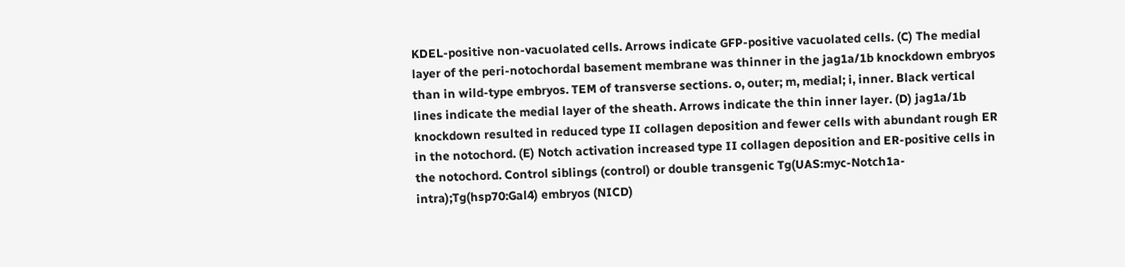KDEL-positive non-vacuolated cells. Arrows indicate GFP-positive vacuolated cells. (C) The medial layer of the peri-notochordal basement membrane was thinner in the jag1a/1b knockdown embryos than in wild-type embryos. TEM of transverse sections. o, outer; m, medial; i, inner. Black vertical lines indicate the medial layer of the sheath. Arrows indicate the thin inner layer. (D) jag1a/1b knockdown resulted in reduced type II collagen deposition and fewer cells with abundant rough ER in the notochord. (E) Notch activation increased type II collagen deposition and ER-positive cells in the notochord. Control siblings (control) or double transgenic Tg(UAS:myc-Notch1a-intra);Tg(hsp70:Gal4) embryos (NICD)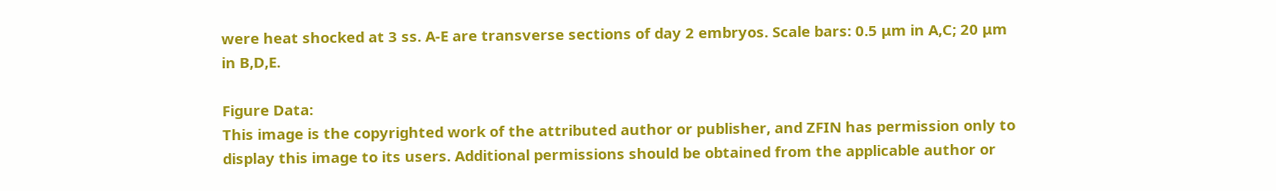were heat shocked at 3 ss. A-E are transverse sections of day 2 embryos. Scale bars: 0.5 μm in A,C; 20 μm in B,D,E.

Figure Data:
This image is the copyrighted work of the attributed author or publisher, and ZFIN has permission only to display this image to its users. Additional permissions should be obtained from the applicable author or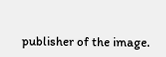publisher of the image.